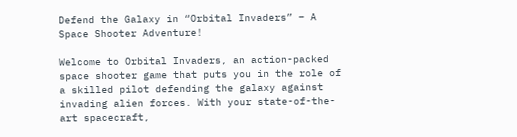Defend the Galaxy in “Orbital Invaders” – A Space Shooter Adventure!

Welcome to Orbital Invaders, an action-packed space shooter game that puts you in the role of a skilled pilot defending the galaxy against invading alien forces. With your state-of-the-art spacecraft,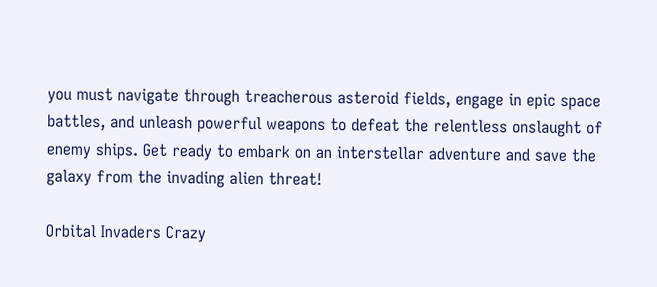you must navigate through treacherous asteroid fields, engage in epic space battles, and unleash powerful weapons to defeat the relentless onslaught of enemy ships. Get ready to embark on an interstellar adventure and save the galaxy from the invading alien threat!

Orbital Invaders Crazy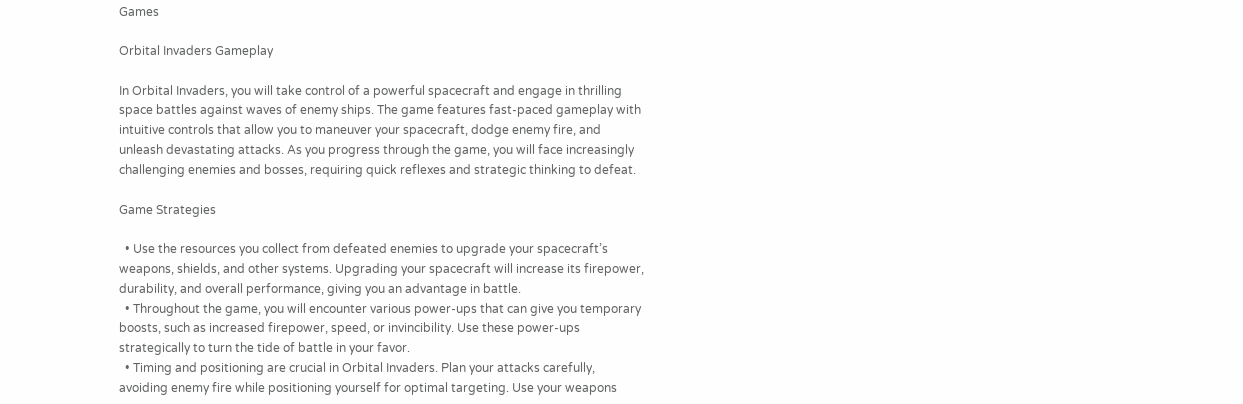Games

Orbital Invaders Gameplay

In Orbital Invaders, you will take control of a powerful spacecraft and engage in thrilling space battles against waves of enemy ships. The game features fast-paced gameplay with intuitive controls that allow you to maneuver your spacecraft, dodge enemy fire, and unleash devastating attacks. As you progress through the game, you will face increasingly challenging enemies and bosses, requiring quick reflexes and strategic thinking to defeat.

Game Strategies

  • Use the resources you collect from defeated enemies to upgrade your spacecraft’s weapons, shields, and other systems. Upgrading your spacecraft will increase its firepower, durability, and overall performance, giving you an advantage in battle.
  • Throughout the game, you will encounter various power-ups that can give you temporary boosts, such as increased firepower, speed, or invincibility. Use these power-ups strategically to turn the tide of battle in your favor.
  • Timing and positioning are crucial in Orbital Invaders. Plan your attacks carefully, avoiding enemy fire while positioning yourself for optimal targeting. Use your weapons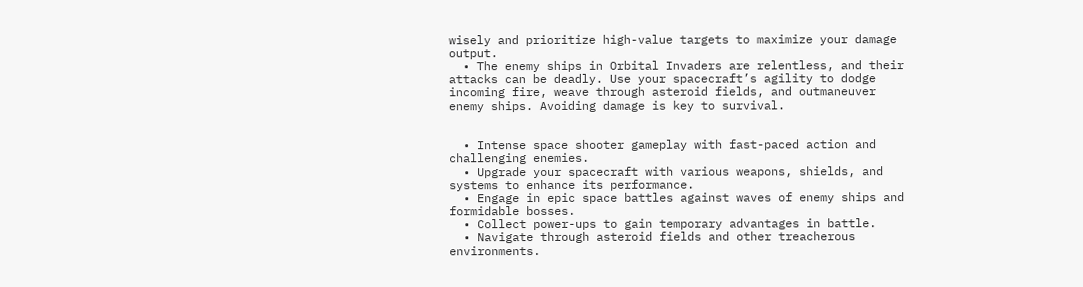wisely and prioritize high-value targets to maximize your damage output.
  • The enemy ships in Orbital Invaders are relentless, and their attacks can be deadly. Use your spacecraft’s agility to dodge incoming fire, weave through asteroid fields, and outmaneuver enemy ships. Avoiding damage is key to survival.


  • Intense space shooter gameplay with fast-paced action and challenging enemies.
  • Upgrade your spacecraft with various weapons, shields, and systems to enhance its performance.
  • Engage in epic space battles against waves of enemy ships and formidable bosses.
  • Collect power-ups to gain temporary advantages in battle.
  • Navigate through asteroid fields and other treacherous environments.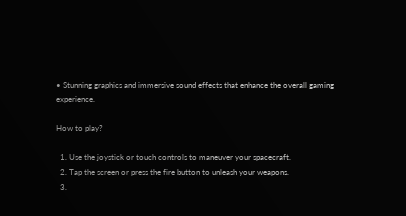• Stunning graphics and immersive sound effects that enhance the overall gaming experience.

How to play?

  1. Use the joystick or touch controls to maneuver your spacecraft.
  2. Tap the screen or press the fire button to unleash your weapons.
  3.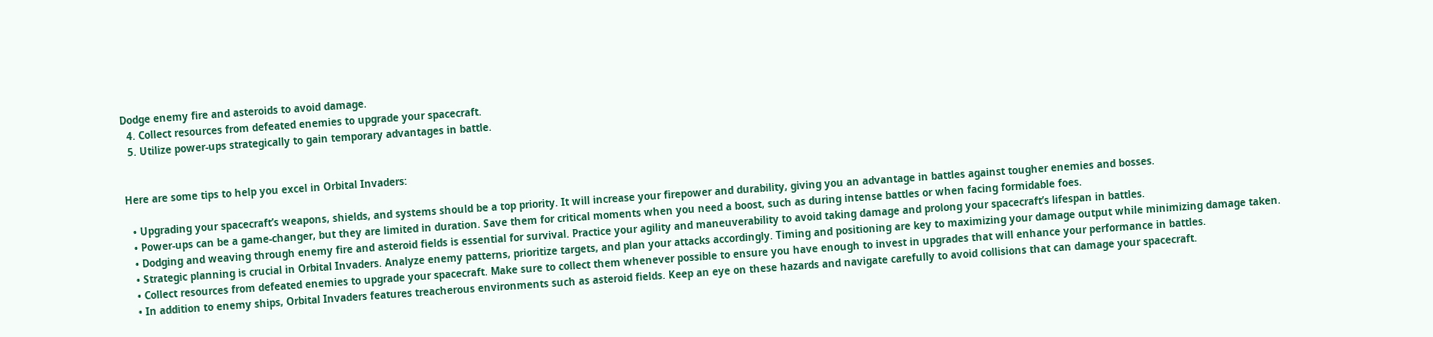Dodge enemy fire and asteroids to avoid damage.
  4. Collect resources from defeated enemies to upgrade your spacecraft.
  5. Utilize power-ups strategically to gain temporary advantages in battle.


Here are some tips to help you excel in Orbital Invaders:

  • Upgrading your spacecraft’s weapons, shields, and systems should be a top priority. It will increase your firepower and durability, giving you an advantage in battles against tougher enemies and bosses.
  • Power-ups can be a game-changer, but they are limited in duration. Save them for critical moments when you need a boost, such as during intense battles or when facing formidable foes.
  • Dodging and weaving through enemy fire and asteroid fields is essential for survival. Practice your agility and maneuverability to avoid taking damage and prolong your spacecraft’s lifespan in battles.
  • Strategic planning is crucial in Orbital Invaders. Analyze enemy patterns, prioritize targets, and plan your attacks accordingly. Timing and positioning are key to maximizing your damage output while minimizing damage taken.
  • Collect resources from defeated enemies to upgrade your spacecraft. Make sure to collect them whenever possible to ensure you have enough to invest in upgrades that will enhance your performance in battles.
  • In addition to enemy ships, Orbital Invaders features treacherous environments such as asteroid fields. Keep an eye on these hazards and navigate carefully to avoid collisions that can damage your spacecraft.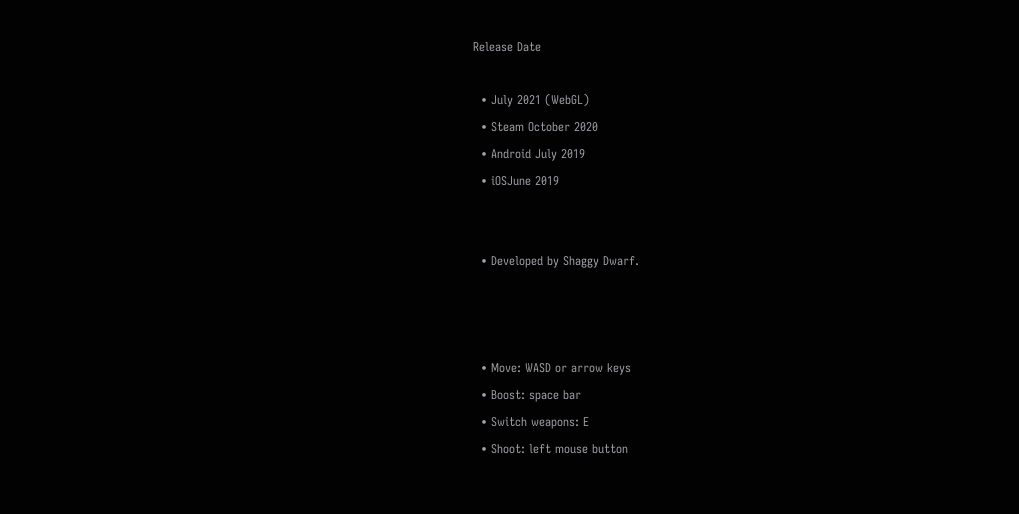Release Date

  • July 2021 (WebGL)
  • Steam October 2020
  • Android July 2019
  • iOSJune 2019


  • Developed by Shaggy Dwarf.



  • Move: WASD or arrow keys
  • Boost: space bar
  • Switch weapons: E
  • Shoot: left mouse button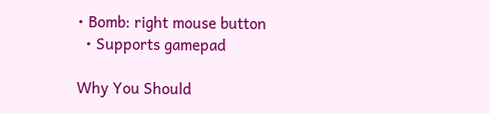• Bomb: right mouse button
  • Supports gamepad

Why You Should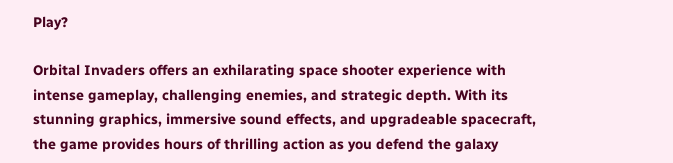Play?

Orbital Invaders offers an exhilarating space shooter experience with intense gameplay, challenging enemies, and strategic depth. With its stunning graphics, immersive sound effects, and upgradeable spacecraft, the game provides hours of thrilling action as you defend the galaxy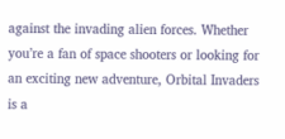against the invading alien forces. Whether you’re a fan of space shooters or looking for an exciting new adventure, Orbital Invaders is a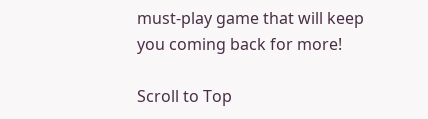must-play game that will keep you coming back for more!

Scroll to Top